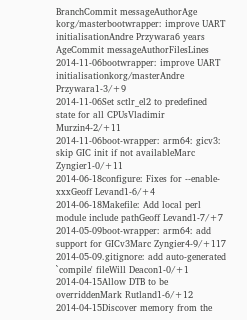BranchCommit messageAuthorAge
korg/masterbootwrapper: improve UART initialisationAndre Przywara6 years
AgeCommit messageAuthorFilesLines
2014-11-06bootwrapper: improve UART initialisationkorg/masterAndre Przywara1-3/+9
2014-11-06Set sctlr_el2 to predefined state for all CPUsVladimir Murzin4-2/+11
2014-11-06boot-wrapper: arm64: gicv3: skip GIC init if not availableMarc Zyngier1-0/+11
2014-06-18configure: Fixes for --enable-xxxGeoff Levand1-6/+4
2014-06-18Makefile: Add local perl module include pathGeoff Levand1-7/+7
2014-05-09boot-wrapper: arm64: add support for GICv3Marc Zyngier4-9/+117
2014-05-09.gitignore: add auto-generated `compile' fileWill Deacon1-0/+1
2014-04-15Allow DTB to be overriddenMark Rutland1-6/+12
2014-04-15Discover memory from the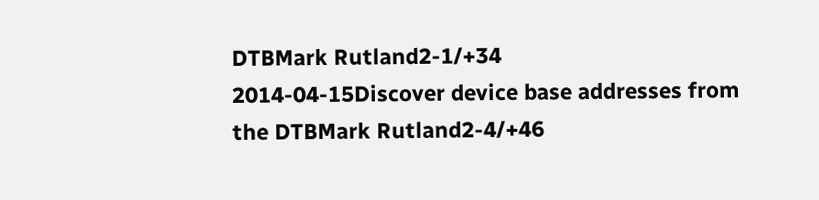DTBMark Rutland2-1/+34
2014-04-15Discover device base addresses from the DTBMark Rutland2-4/+46